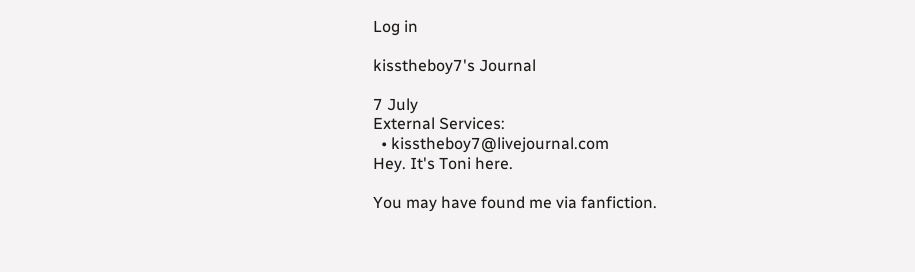Log in

kisstheboy7's Journal

7 July
External Services:
  • kisstheboy7@livejournal.com
Hey. It's Toni here.

You may have found me via fanfiction.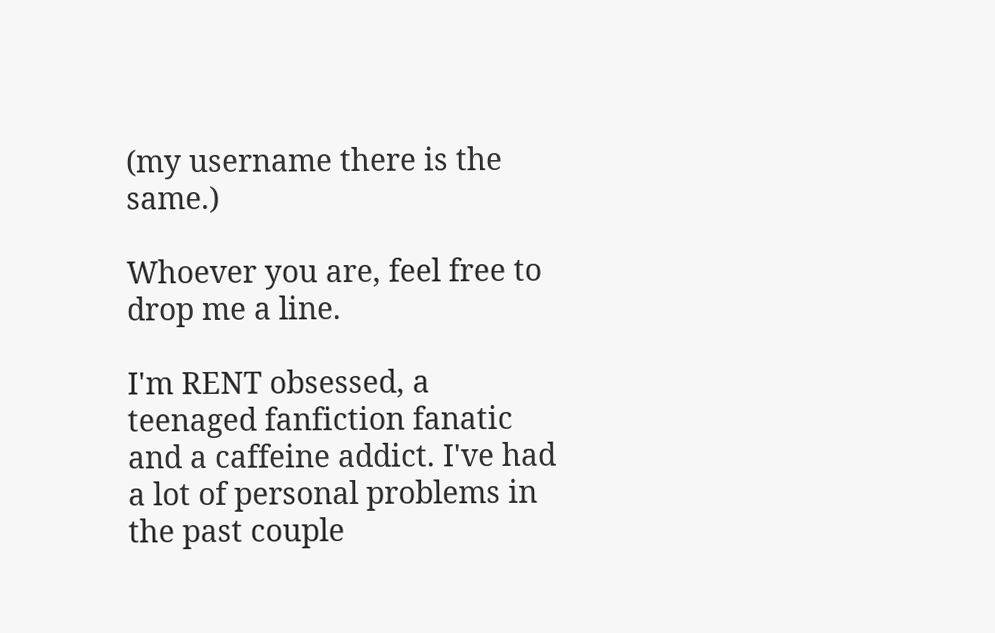(my username there is the same.)

Whoever you are, feel free to drop me a line.

I'm RENT obsessed, a teenaged fanfiction fanatic and a caffeine addict. I've had a lot of personal problems in the past couple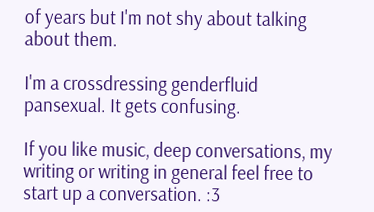of years but I'm not shy about talking about them.

I'm a crossdressing genderfluid pansexual. It gets confusing.

If you like music, deep conversations, my writing or writing in general feel free to start up a conversation. :3